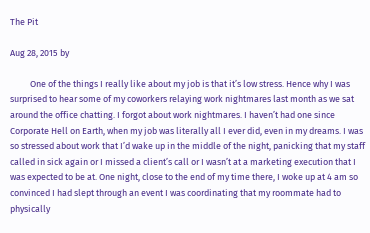The Pit

Aug 28, 2015 by

          One of the things I really like about my job is that it’s low stress. Hence why I was surprised to hear some of my coworkers relaying work nightmares last month as we sat around the office chatting. I forgot about work nightmares. I haven’t had one since Corporate Hell on Earth, when my job was literally all I ever did, even in my dreams. I was so stressed about work that I’d wake up in the middle of the night, panicking that my staff called in sick again or I missed a client’s call or I wasn’t at a marketing execution that I was expected to be at. One night, close to the end of my time there, I woke up at 4 am so convinced I had slept through an event I was coordinating that my roommate had to physically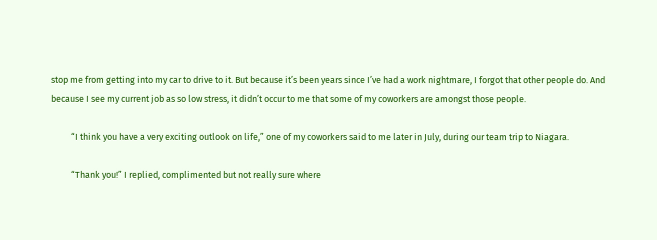stop me from getting into my car to drive to it. But because it’s been years since I’ve had a work nightmare, I forgot that other people do. And because I see my current job as so low stress, it didn’t occur to me that some of my coworkers are amongst those people.

          “I think you have a very exciting outlook on life,” one of my coworkers said to me later in July, during our team trip to Niagara.

          “Thank you!” I replied, complimented but not really sure where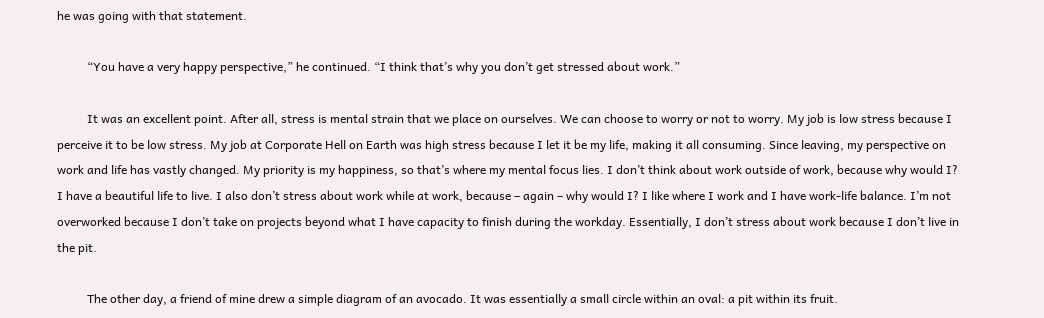he was going with that statement.

          “You have a very happy perspective,” he continued. “I think that’s why you don’t get stressed about work.”

          It was an excellent point. After all, stress is mental strain that we place on ourselves. We can choose to worry or not to worry. My job is low stress because I perceive it to be low stress. My job at Corporate Hell on Earth was high stress because I let it be my life, making it all consuming. Since leaving, my perspective on work and life has vastly changed. My priority is my happiness, so that’s where my mental focus lies. I don’t think about work outside of work, because why would I? I have a beautiful life to live. I also don’t stress about work while at work, because – again – why would I? I like where I work and I have work-life balance. I’m not overworked because I don’t take on projects beyond what I have capacity to finish during the workday. Essentially, I don’t stress about work because I don’t live in the pit.

          The other day, a friend of mine drew a simple diagram of an avocado. It was essentially a small circle within an oval: a pit within its fruit.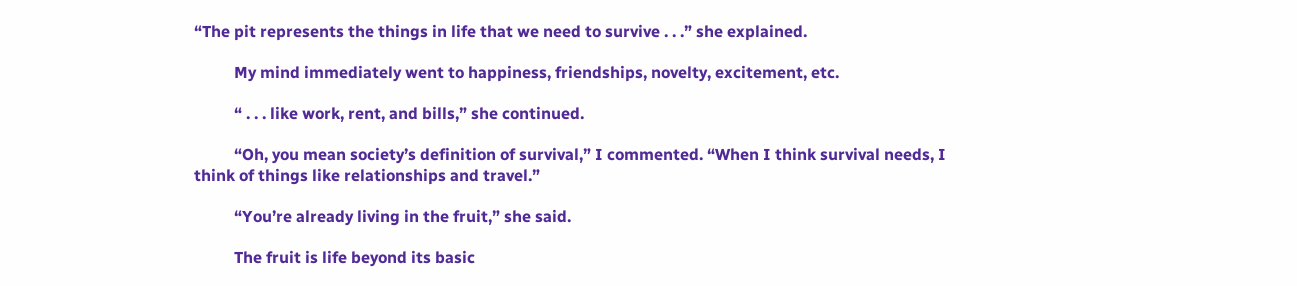“The pit represents the things in life that we need to survive . . .” she explained.

          My mind immediately went to happiness, friendships, novelty, excitement, etc.

          “ . . . like work, rent, and bills,” she continued.

          “Oh, you mean society’s definition of survival,” I commented. “When I think survival needs, I think of things like relationships and travel.”

          “You’re already living in the fruit,” she said.

          The fruit is life beyond its basic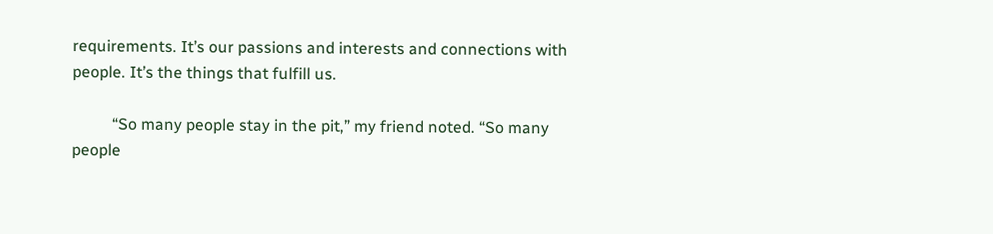requirements. It’s our passions and interests and connections with people. It’s the things that fulfill us.

          “So many people stay in the pit,” my friend noted. “So many people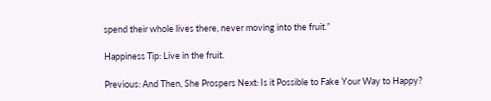spend their whole lives there, never moving into the fruit.”

Happiness Tip: Live in the fruit.

Previous: And Then, She Prospers Next: Is it Possible to Fake Your Way to Happy?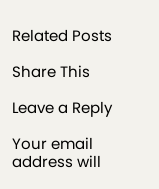Related Posts

Share This

Leave a Reply

Your email address will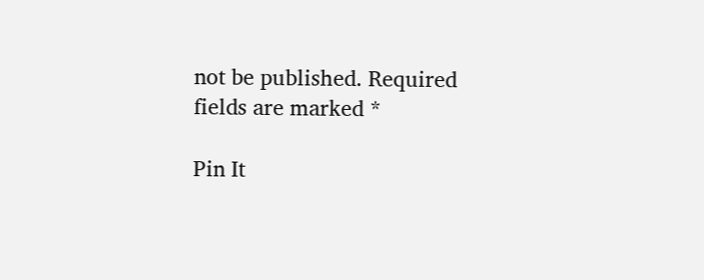not be published. Required fields are marked *

Pin It